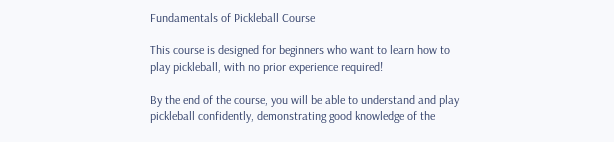Fundamentals of Pickleball Course

This course is designed for beginners who want to learn how to play pickleball, with no prior experience required!

By the end of the course, you will be able to understand and play pickleball confidently, demonstrating good knowledge of the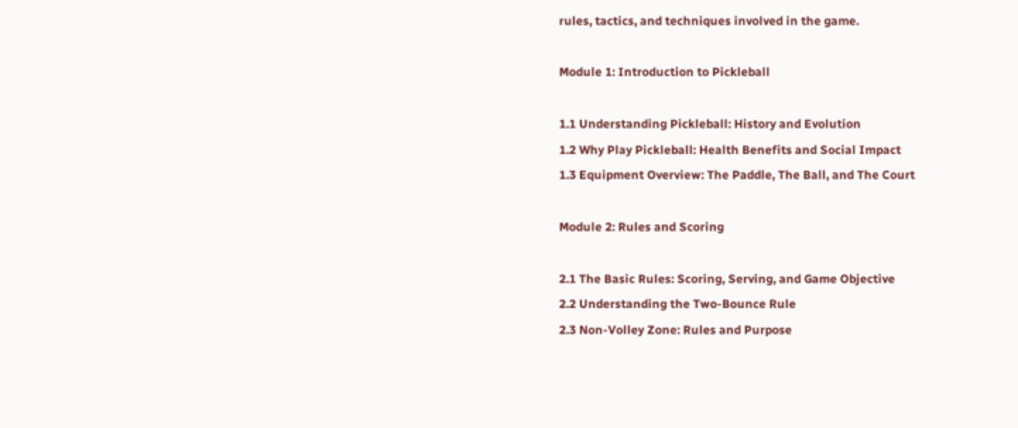rules, tactics, and techniques involved in the game.

Module 1: Introduction to Pickleball

1.1 Understanding Pickleball: History and Evolution
1.2 Why Play Pickleball: Health Benefits and Social Impact
1.3 Equipment Overview: The Paddle, The Ball, and The Court

Module 2: Rules and Scoring

2.1 The Basic Rules: Scoring, Serving, and Game Objective
2.2 Understanding the Two-Bounce Rule
2.3 Non-Volley Zone: Rules and Purpose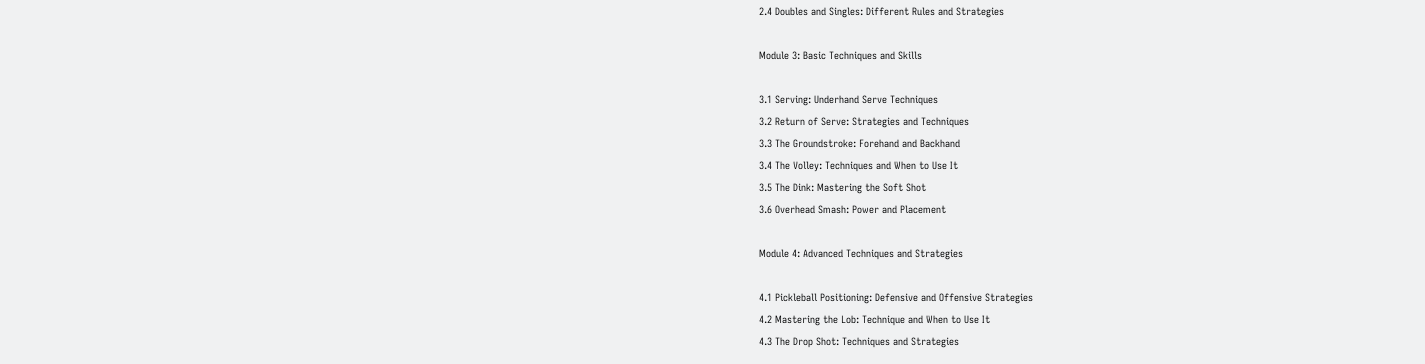2.4 Doubles and Singles: Different Rules and Strategies

Module 3: Basic Techniques and Skills

3.1 Serving: Underhand Serve Techniques
3.2 Return of Serve: Strategies and Techniques
3.3 The Groundstroke: Forehand and Backhand
3.4 The Volley: Techniques and When to Use It
3.5 The Dink: Mastering the Soft Shot
3.6 Overhead Smash: Power and Placement

Module 4: Advanced Techniques and Strategies

4.1 Pickleball Positioning: Defensive and Offensive Strategies
4.2 Mastering the Lob: Technique and When to Use It
4.3 The Drop Shot: Techniques and Strategies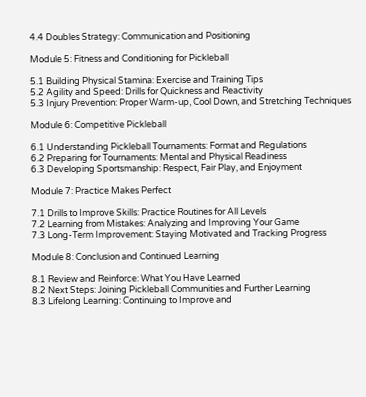4.4 Doubles Strategy: Communication and Positioning

Module 5: Fitness and Conditioning for Pickleball

5.1 Building Physical Stamina: Exercise and Training Tips
5.2 Agility and Speed: Drills for Quickness and Reactivity
5.3 Injury Prevention: Proper Warm-up, Cool Down, and Stretching Techniques

Module 6: Competitive Pickleball

6.1 Understanding Pickleball Tournaments: Format and Regulations
6.2 Preparing for Tournaments: Mental and Physical Readiness
6.3 Developing Sportsmanship: Respect, Fair Play, and Enjoyment

Module 7: Practice Makes Perfect

7.1 Drills to Improve Skills: Practice Routines for All Levels
7.2 Learning from Mistakes: Analyzing and Improving Your Game
7.3 Long-Term Improvement: Staying Motivated and Tracking Progress

Module 8: Conclusion and Continued Learning

8.1 Review and Reinforce: What You Have Learned
8.2 Next Steps: Joining Pickleball Communities and Further Learning
8.3 Lifelong Learning: Continuing to Improve and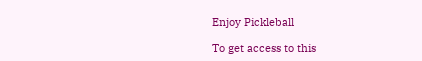Enjoy Pickleball

To get access to this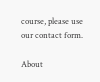course, please use our contact form.

About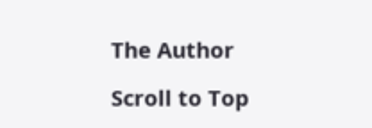The Author

Scroll to Top